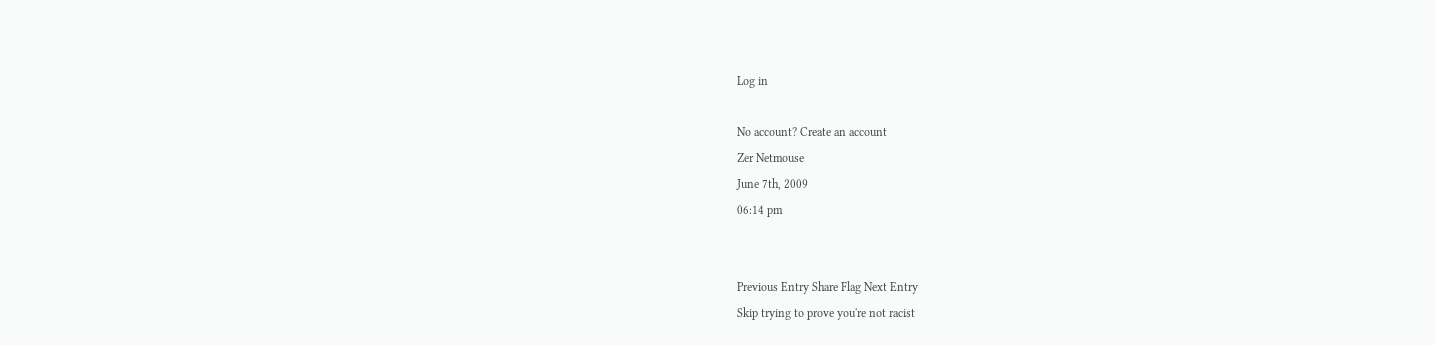Log in

No account? Create an account
Zer Netmouse
June 7th, 2009
06:14 pm


Previous Entry Share Flag Next Entry
Skip trying to prove you're not racist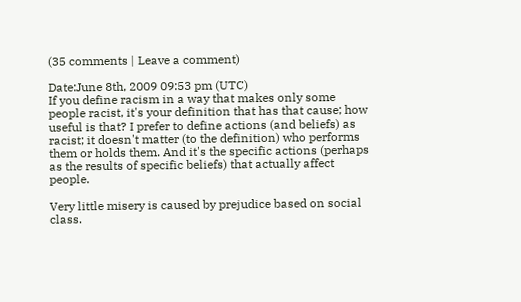(35 comments | Leave a comment)

Date:June 8th, 2009 09:53 pm (UTC)
If you define racism in a way that makes only some people racist, it's your definition that has that cause; how useful is that? I prefer to define actions (and beliefs) as racist; it doesn't matter (to the definition) who performs them or holds them. And it's the specific actions (perhaps as the results of specific beliefs) that actually affect people.

Very little misery is caused by prejudice based on social class.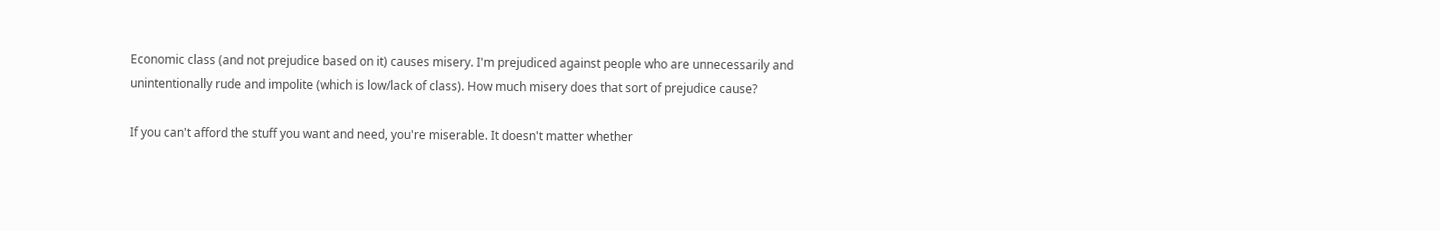Economic class (and not prejudice based on it) causes misery. I'm prejudiced against people who are unnecessarily and unintentionally rude and impolite (which is low/lack of class). How much misery does that sort of prejudice cause?

If you can't afford the stuff you want and need, you're miserable. It doesn't matter whether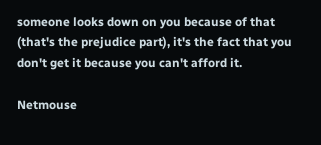someone looks down on you because of that (that's the prejudice part), it's the fact that you don't get it because you can't afford it.

Netmouse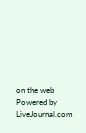on the web Powered by LiveJournal.com